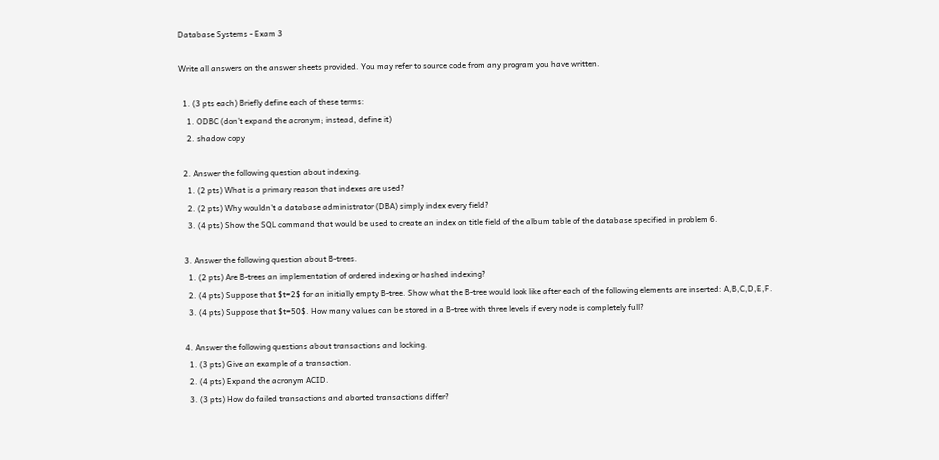Database Systems - Exam 3

Write all answers on the answer sheets provided. You may refer to source code from any program you have written.

  1. (3 pts each) Briefly define each of these terms:
    1. ODBC (don't expand the acronym; instead, define it)
    2. shadow copy

  2. Answer the following question about indexing.
    1. (2 pts) What is a primary reason that indexes are used?
    2. (2 pts) Why wouldn't a database administrator (DBA) simply index every field?
    3. (4 pts) Show the SQL command that would be used to create an index on title field of the album table of the database specified in problem 6.

  3. Answer the following question about B-trees.
    1. (2 pts) Are B-trees an implementation of ordered indexing or hashed indexing?
    2. (4 pts) Suppose that $t=2$ for an initially empty B-tree. Show what the B-tree would look like after each of the following elements are inserted: A,B,C,D,E,F.
    3. (4 pts) Suppose that $t=50$. How many values can be stored in a B-tree with three levels if every node is completely full?

  4. Answer the following questions about transactions and locking.
    1. (3 pts) Give an example of a transaction.
    2. (4 pts) Expand the acronym ACID.
    3. (3 pts) How do failed transactions and aborted transactions differ?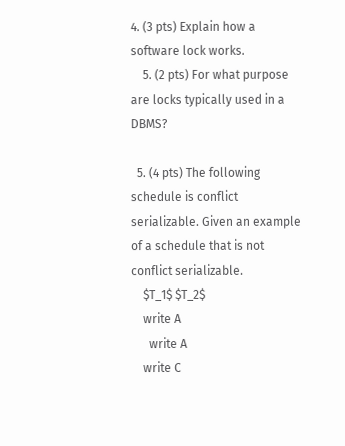4. (3 pts) Explain how a software lock works.
    5. (2 pts) For what purpose are locks typically used in a DBMS?

  5. (4 pts) The following schedule is conflict serializable. Given an example of a schedule that is not conflict serializable.
    $T_1$ $T_2$
    write A
      write A
    write C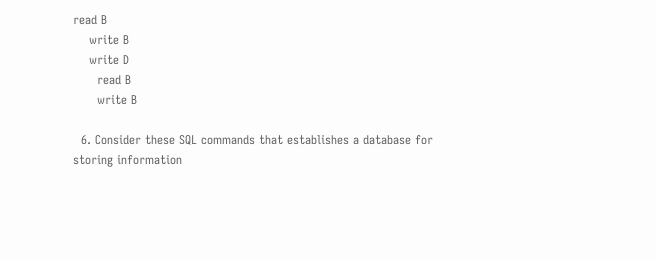read B
    write B
    write D
      read B
      write B

  6. Consider these SQL commands that establishes a database for storing information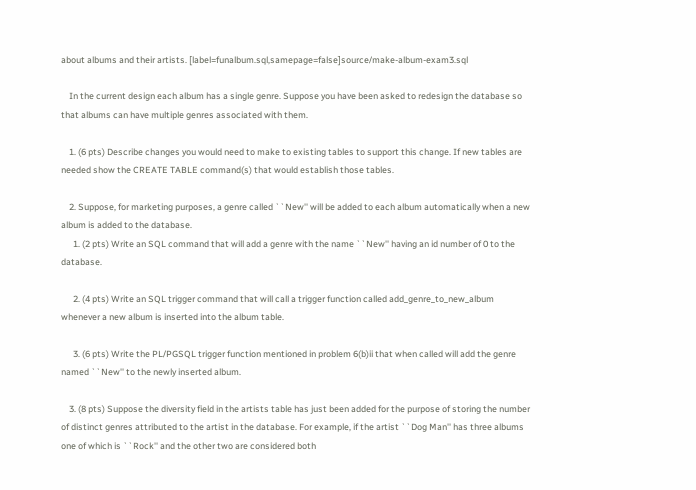about albums and their artists. [label=funalbum.sql,samepage=false]source/make-album-exam3.sql

    In the current design each album has a single genre. Suppose you have been asked to redesign the database so that albums can have multiple genres associated with them.

    1. (6 pts) Describe changes you would need to make to existing tables to support this change. If new tables are needed show the CREATE TABLE command(s) that would establish those tables.

    2. Suppose, for marketing purposes, a genre called ``New'' will be added to each album automatically when a new album is added to the database.
      1. (2 pts) Write an SQL command that will add a genre with the name ``New'' having an id number of 0 to the database.

      2. (4 pts) Write an SQL trigger command that will call a trigger function called add_genre_to_new_album whenever a new album is inserted into the album table.

      3. (6 pts) Write the PL/PGSQL trigger function mentioned in problem 6(b)ii that when called will add the genre named ``New'' to the newly inserted album.

    3. (8 pts) Suppose the diversity field in the artists table has just been added for the purpose of storing the number of distinct genres attributed to the artist in the database. For example, if the artist ``Dog Man'' has three albums one of which is ``Rock'' and the other two are considered both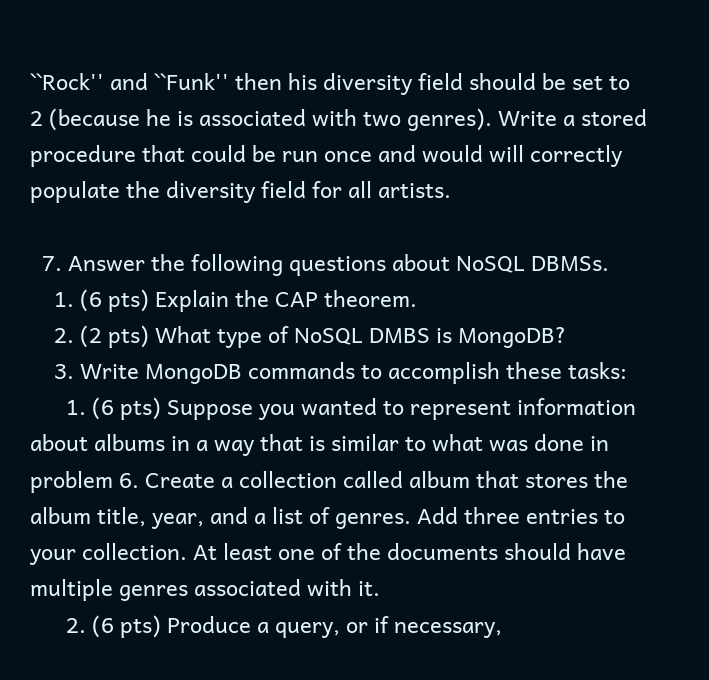``Rock'' and ``Funk'' then his diversity field should be set to 2 (because he is associated with two genres). Write a stored procedure that could be run once and would will correctly populate the diversity field for all artists.

  7. Answer the following questions about NoSQL DBMSs.
    1. (6 pts) Explain the CAP theorem.
    2. (2 pts) What type of NoSQL DMBS is MongoDB?
    3. Write MongoDB commands to accomplish these tasks:
      1. (6 pts) Suppose you wanted to represent information about albums in a way that is similar to what was done in problem 6. Create a collection called album that stores the album title, year, and a list of genres. Add three entries to your collection. At least one of the documents should have multiple genres associated with it.
      2. (6 pts) Produce a query, or if necessary,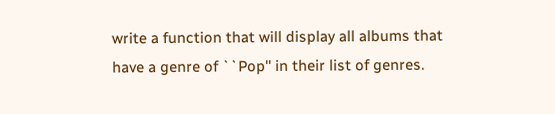write a function that will display all albums that have a genre of ``Pop'' in their list of genres.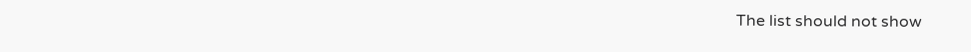The list should not show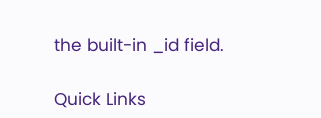the built-in _id field.

Quick Links